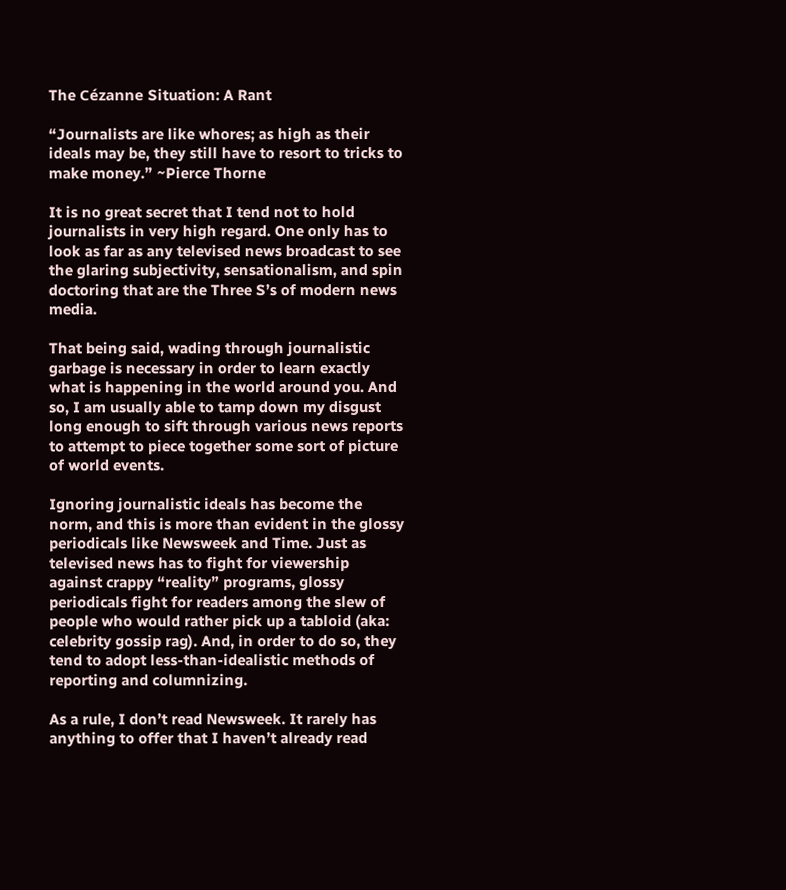The Cézanne Situation: A Rant

“Journalists are like whores; as high as their ideals may be, they still have to resort to tricks to make money.” ~Pierce Thorne

It is no great secret that I tend not to hold journalists in very high regard. One only has to look as far as any televised news broadcast to see the glaring subjectivity, sensationalism, and spin doctoring that are the Three S’s of modern news media.

That being said, wading through journalistic garbage is necessary in order to learn exactly what is happening in the world around you. And so, I am usually able to tamp down my disgust long enough to sift through various news reports to attempt to piece together some sort of picture of world events.

Ignoring journalistic ideals has become the norm, and this is more than evident in the glossy periodicals like Newsweek and Time. Just as televised news has to fight for viewership against crappy “reality” programs, glossy periodicals fight for readers among the slew of people who would rather pick up a tabloid (aka: celebrity gossip rag). And, in order to do so, they tend to adopt less-than-idealistic methods of reporting and columnizing.

As a rule, I don’t read Newsweek. It rarely has anything to offer that I haven’t already read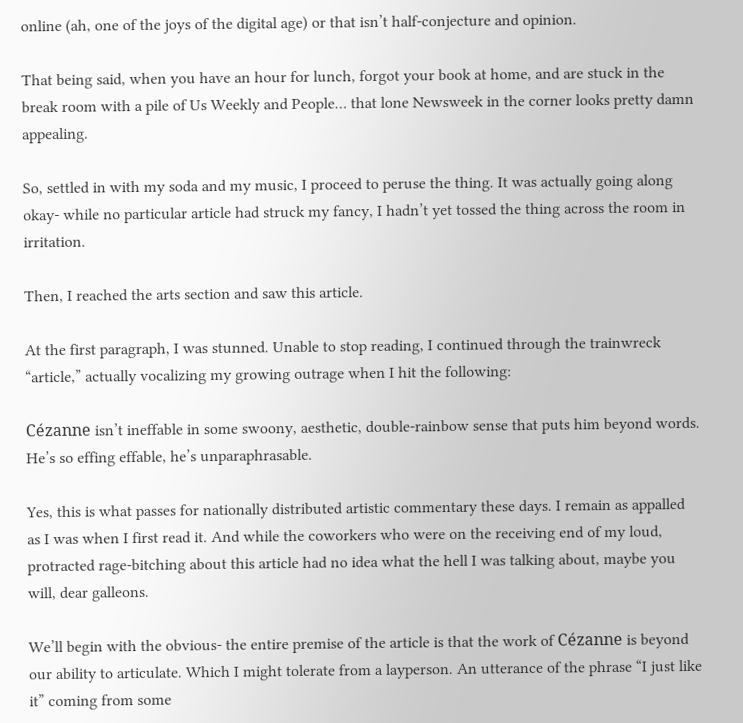online (ah, one of the joys of the digital age) or that isn’t half-conjecture and opinion.

That being said, when you have an hour for lunch, forgot your book at home, and are stuck in the break room with a pile of Us Weekly and People… that lone Newsweek in the corner looks pretty damn appealing.

So, settled in with my soda and my music, I proceed to peruse the thing. It was actually going along okay- while no particular article had struck my fancy, I hadn’t yet tossed the thing across the room in irritation.

Then, I reached the arts section and saw this article.

At the first paragraph, I was stunned. Unable to stop reading, I continued through the trainwreck “article,” actually vocalizing my growing outrage when I hit the following:

Cézanne isn’t ineffable in some swoony, aesthetic, double-rainbow sense that puts him beyond words. He’s so effing effable, he’s unparaphrasable.

Yes, this is what passes for nationally distributed artistic commentary these days. I remain as appalled as I was when I first read it. And while the coworkers who were on the receiving end of my loud, protracted rage-bitching about this article had no idea what the hell I was talking about, maybe you will, dear galleons.

We’ll begin with the obvious- the entire premise of the article is that the work of Cézanne is beyond our ability to articulate. Which I might tolerate from a layperson. An utterance of the phrase “I just like it” coming from some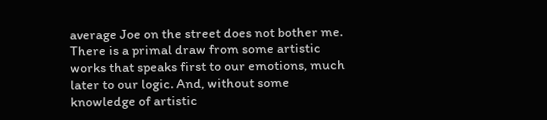average Joe on the street does not bother me. There is a primal draw from some artistic works that speaks first to our emotions, much later to our logic. And, without some knowledge of artistic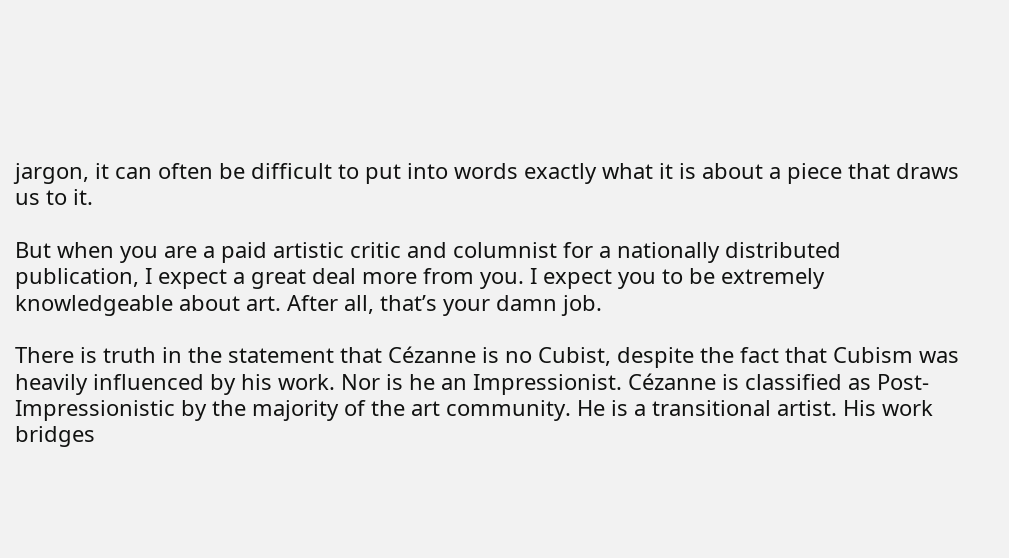jargon, it can often be difficult to put into words exactly what it is about a piece that draws us to it.

But when you are a paid artistic critic and columnist for a nationally distributed publication, I expect a great deal more from you. I expect you to be extremely knowledgeable about art. After all, that’s your damn job.

There is truth in the statement that Cézanne is no Cubist, despite the fact that Cubism was heavily influenced by his work. Nor is he an Impressionist. Cézanne is classified as Post-Impressionistic by the majority of the art community. He is a transitional artist. His work bridges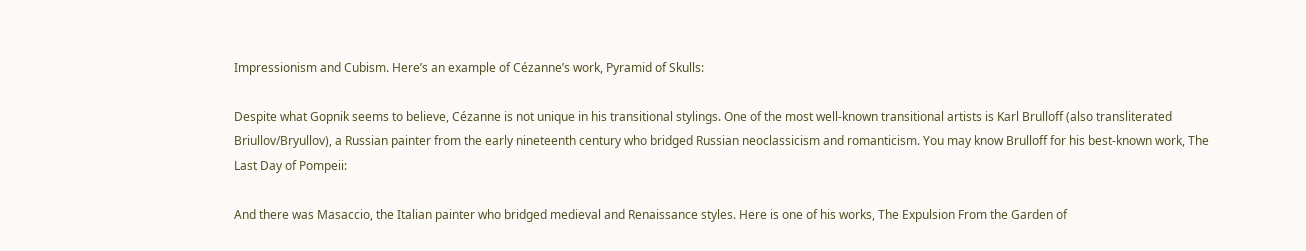Impressionism and Cubism. Here’s an example of Cézanne’s work, Pyramid of Skulls:

Despite what Gopnik seems to believe, Cézanne is not unique in his transitional stylings. One of the most well-known transitional artists is Karl Brulloff (also transliterated Briullov/Bryullov), a Russian painter from the early nineteenth century who bridged Russian neoclassicism and romanticism. You may know Brulloff for his best-known work, The Last Day of Pompeii:

And there was Masaccio, the Italian painter who bridged medieval and Renaissance styles. Here is one of his works, The Expulsion From the Garden of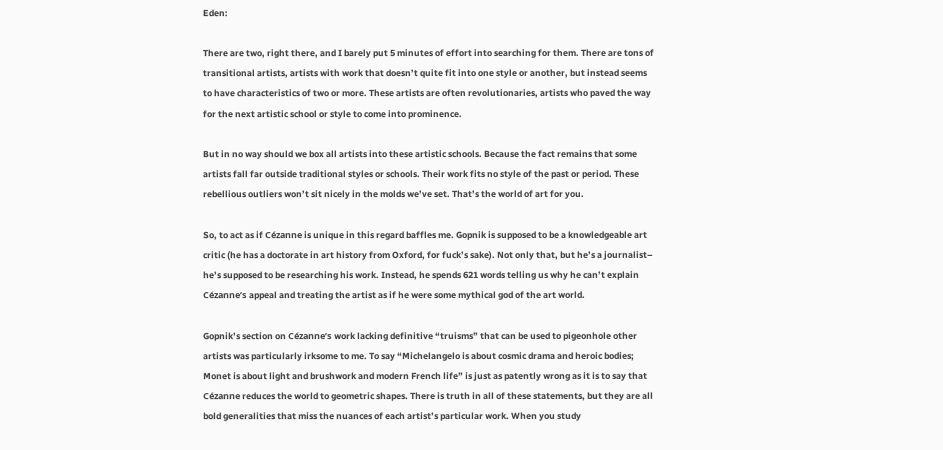Eden:

There are two, right there, and I barely put 5 minutes of effort into searching for them. There are tons of transitional artists, artists with work that doesn’t quite fit into one style or another, but instead seems to have characteristics of two or more. These artists are often revolutionaries, artists who paved the way for the next artistic school or style to come into prominence.

But in no way should we box all artists into these artistic schools. Because the fact remains that some artists fall far outside traditional styles or schools. Their work fits no style of the past or period. These rebellious outliers won’t sit nicely in the molds we’ve set. That’s the world of art for you.

So, to act as if Cézanne is unique in this regard baffles me. Gopnik is supposed to be a knowledgeable art critic (he has a doctorate in art history from Oxford, for fuck’s sake). Not only that, but he’s a journalist– he’s supposed to be researching his work. Instead, he spends 621 words telling us why he can’t explain Cézanne’s appeal and treating the artist as if he were some mythical god of the art world.

Gopnik’s section on Cézanne’s work lacking definitive “truisms” that can be used to pigeonhole other artists was particularly irksome to me. To say “Michelangelo is about cosmic drama and heroic bodies; Monet is about light and brushwork and modern French life” is just as patently wrong as it is to say that Cézanne reduces the world to geometric shapes. There is truth in all of these statements, but they are all bold generalities that miss the nuances of each artist’s particular work. When you study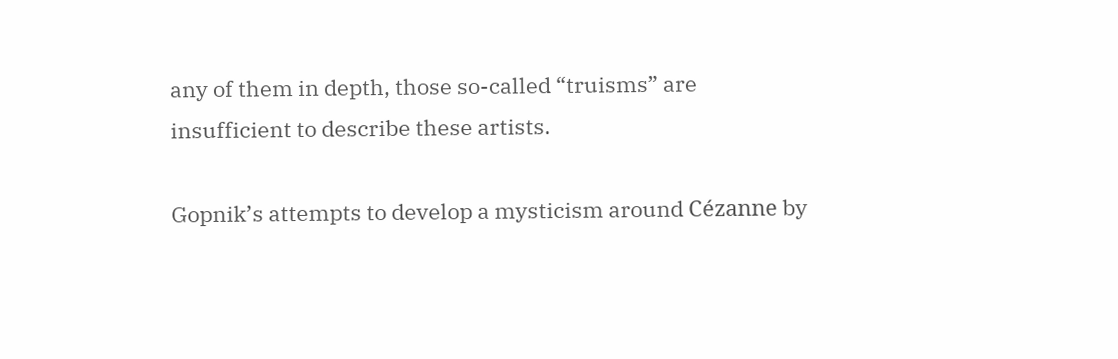any of them in depth, those so-called “truisms” are insufficient to describe these artists.

Gopnik’s attempts to develop a mysticism around Cézanne by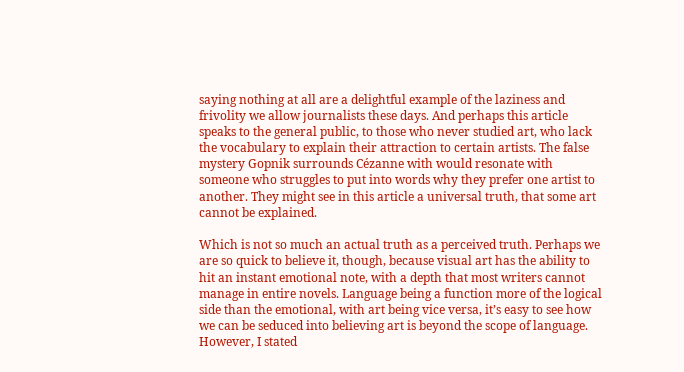saying nothing at all are a delightful example of the laziness and frivolity we allow journalists these days. And perhaps this article speaks to the general public, to those who never studied art, who lack the vocabulary to explain their attraction to certain artists. The false mystery Gopnik surrounds Cézanne with would resonate with someone who struggles to put into words why they prefer one artist to another. They might see in this article a universal truth, that some art cannot be explained.

Which is not so much an actual truth as a perceived truth. Perhaps we are so quick to believe it, though, because visual art has the ability to hit an instant emotional note, with a depth that most writers cannot manage in entire novels. Language being a function more of the logical side than the emotional, with art being vice versa, it’s easy to see how we can be seduced into believing art is beyond the scope of language. However, I stated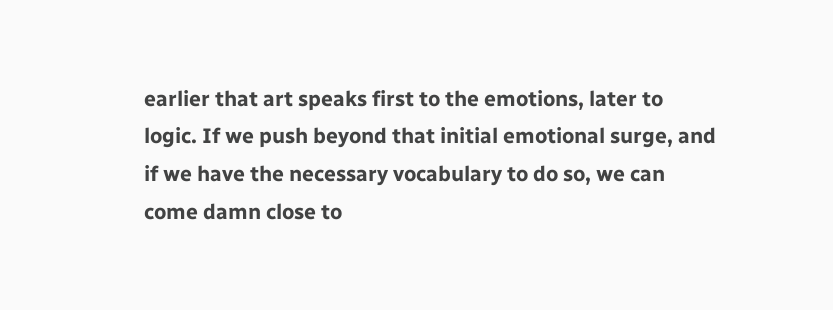earlier that art speaks first to the emotions, later to logic. If we push beyond that initial emotional surge, and if we have the necessary vocabulary to do so, we can come damn close to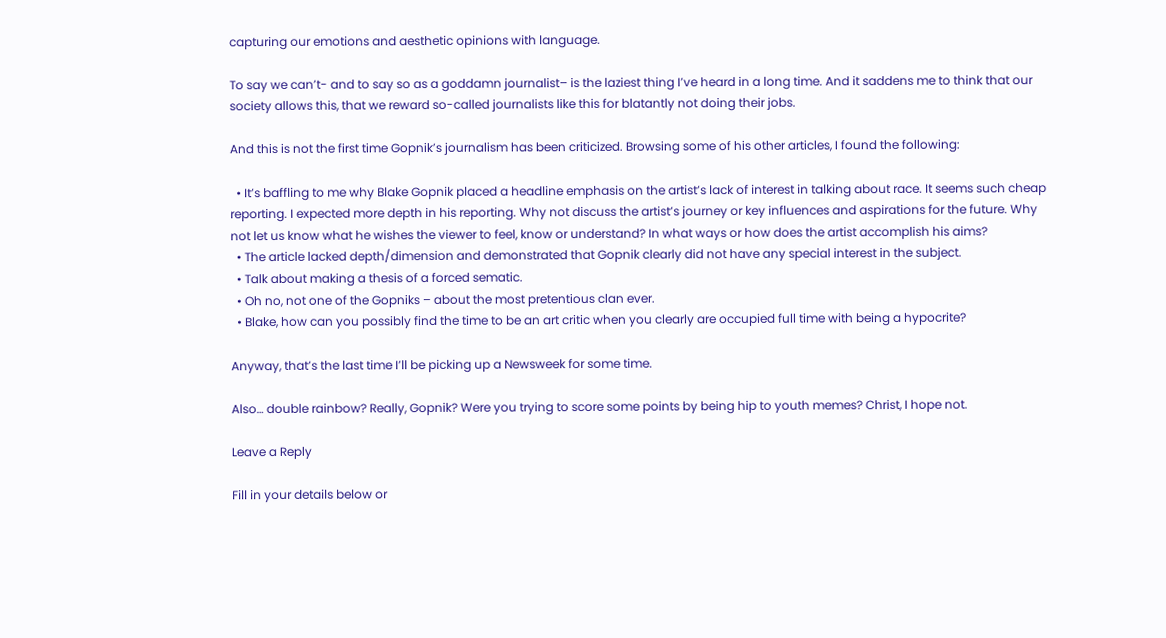capturing our emotions and aesthetic opinions with language.

To say we can’t- and to say so as a goddamn journalist– is the laziest thing I’ve heard in a long time. And it saddens me to think that our society allows this, that we reward so-called journalists like this for blatantly not doing their jobs.

And this is not the first time Gopnik’s journalism has been criticized. Browsing some of his other articles, I found the following:

  • It’s baffling to me why Blake Gopnik placed a headline emphasis on the artist’s lack of interest in talking about race. It seems such cheap reporting. I expected more depth in his reporting. Why not discuss the artist’s journey or key influences and aspirations for the future. Why not let us know what he wishes the viewer to feel, know or understand? In what ways or how does the artist accomplish his aims?
  • The article lacked depth/dimension and demonstrated that Gopnik clearly did not have any special interest in the subject.
  • Talk about making a thesis of a forced sematic.
  • Oh no, not one of the Gopniks – about the most pretentious clan ever.
  • Blake, how can you possibly find the time to be an art critic when you clearly are occupied full time with being a hypocrite?

Anyway, that’s the last time I’ll be picking up a Newsweek for some time.

Also… double rainbow? Really, Gopnik? Were you trying to score some points by being hip to youth memes? Christ, I hope not.

Leave a Reply

Fill in your details below or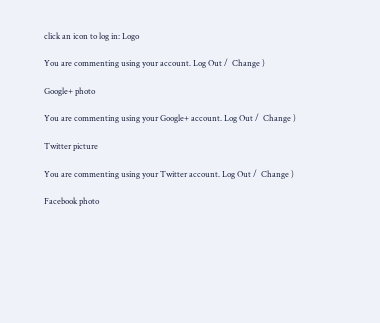click an icon to log in: Logo

You are commenting using your account. Log Out /  Change )

Google+ photo

You are commenting using your Google+ account. Log Out /  Change )

Twitter picture

You are commenting using your Twitter account. Log Out /  Change )

Facebook photo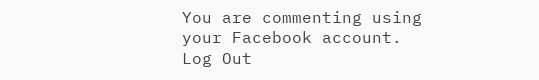You are commenting using your Facebook account. Log Out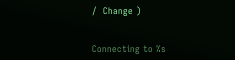/  Change )


Connecting to %s